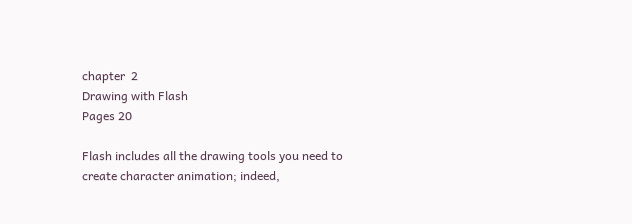chapter  2
Drawing with Flash
Pages 20

Flash includes all the drawing tools you need to create character animation; indeed,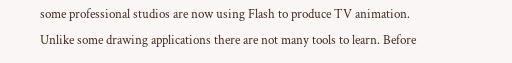some professional studios are now using Flash to produce TV animation. Unlike some drawing applications there are not many tools to learn. Before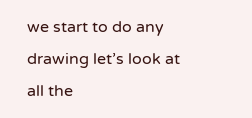we start to do any drawing let’s look at all the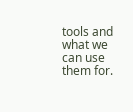tools and what we can use them for.